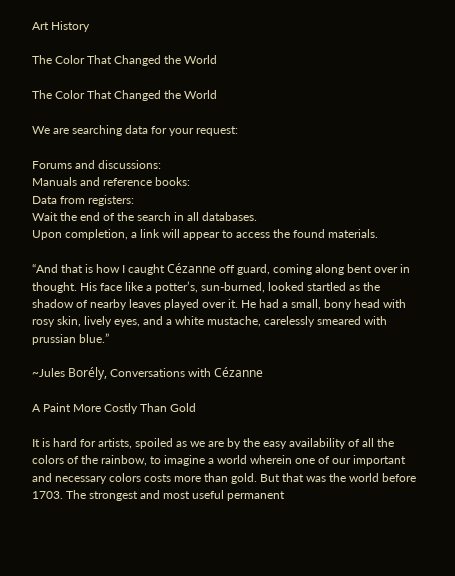Art History

The Color That Changed the World

The Color That Changed the World

We are searching data for your request:

Forums and discussions:
Manuals and reference books:
Data from registers:
Wait the end of the search in all databases.
Upon completion, a link will appear to access the found materials.

“And that is how I caught Cézanne off guard, coming along bent over in thought. His face like a potter’s, sun-burned, looked startled as the shadow of nearby leaves played over it. He had a small, bony head with rosy skin, lively eyes, and a white mustache, carelessly smeared with prussian blue.”

~Jules Borély, Conversations with Cézanne

A Paint More Costly Than Gold

It is hard for artists, spoiled as we are by the easy availability of all the colors of the rainbow, to imagine a world wherein one of our important and necessary colors costs more than gold. But that was the world before 1703. The strongest and most useful permanent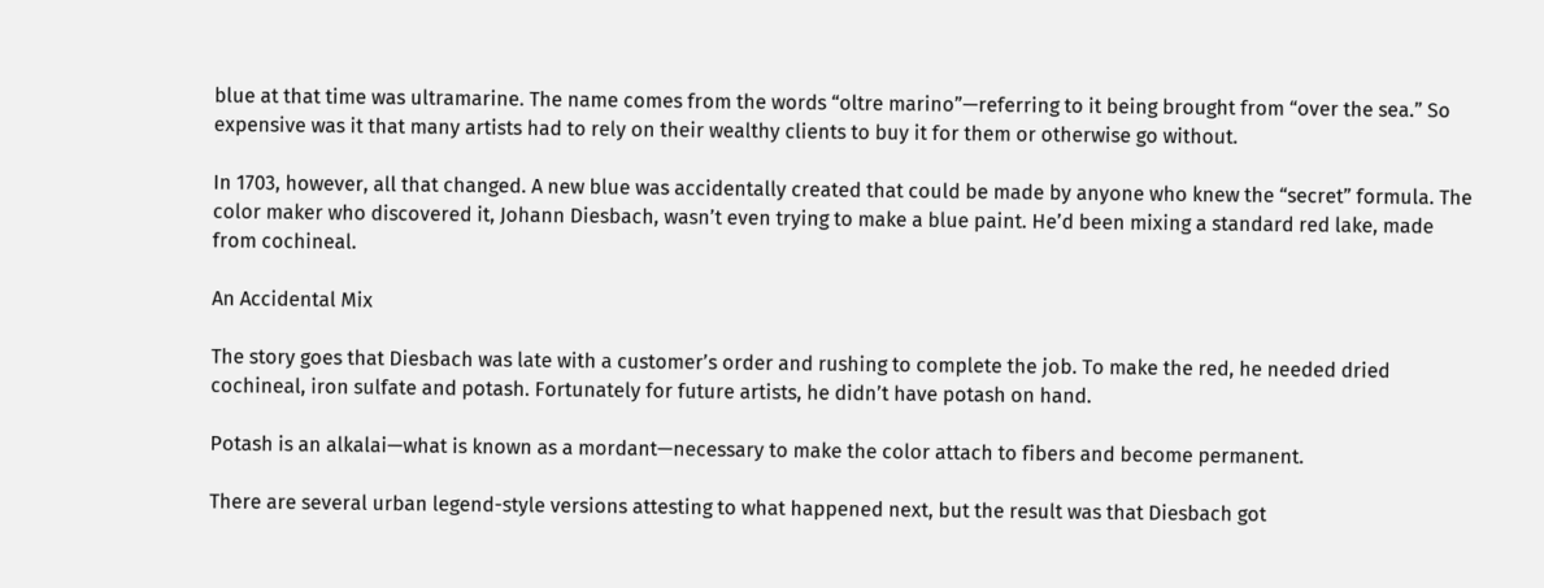blue at that time was ultramarine. The name comes from the words “oltre marino”—referring to it being brought from “over the sea.” So expensive was it that many artists had to rely on their wealthy clients to buy it for them or otherwise go without.

In 1703, however, all that changed. A new blue was accidentally created that could be made by anyone who knew the “secret” formula. The color maker who discovered it, Johann Diesbach, wasn’t even trying to make a blue paint. He’d been mixing a standard red lake, made from cochineal.

An Accidental Mix

The story goes that Diesbach was late with a customer’s order and rushing to complete the job. To make the red, he needed dried cochineal, iron sulfate and potash. Fortunately for future artists, he didn’t have potash on hand.

Potash is an alkalai—what is known as a mordant—necessary to make the color attach to fibers and become permanent.

There are several urban legend-style versions attesting to what happened next, but the result was that Diesbach got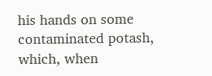his hands on some contaminated potash, which, when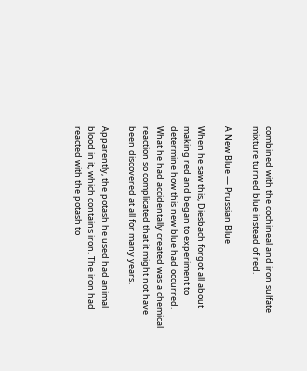combined with the cochineal and iron sulfate mixture turned blue instead of red.

A New Blue — Prussian Blue

When he saw this, Diesbach forgot all about making red and began to experiment to determine how this new blue had occurred. What he had accidentally created was a chemical reaction so complicated that it might not have been discovered at all for many years.

Apparently, the potash he used had animal blood in it, which contains iron. The iron had reacted with the potash to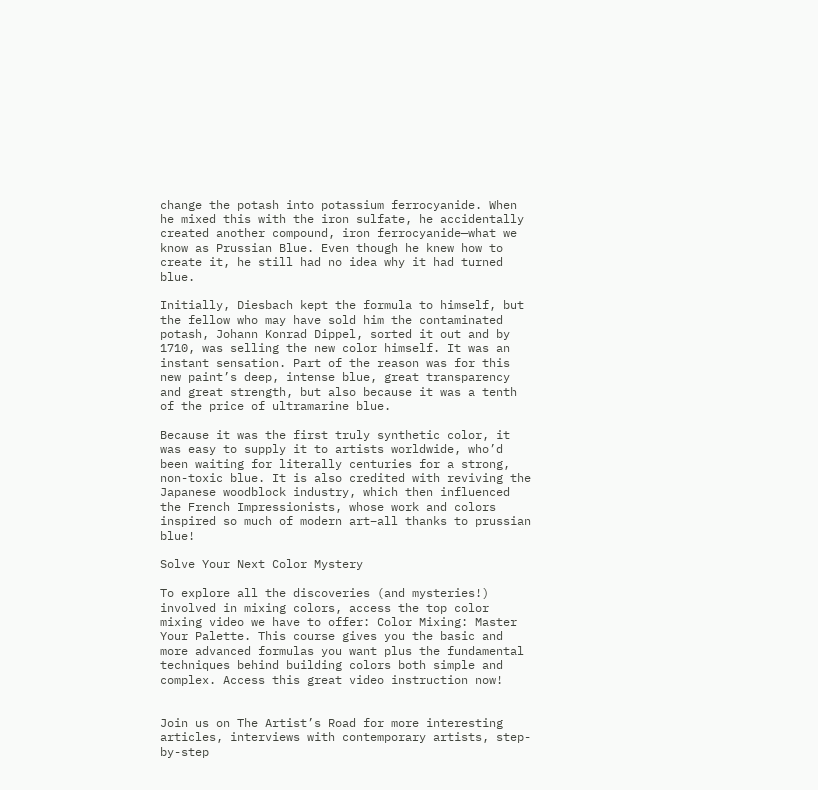change the potash into potassium ferrocyanide. When he mixed this with the iron sulfate, he accidentally created another compound, iron ferrocyanide—what we know as Prussian Blue. Even though he knew how to create it, he still had no idea why it had turned blue.

Initially, Diesbach kept the formula to himself, but the fellow who may have sold him the contaminated potash, Johann Konrad Dippel, sorted it out and by 1710, was selling the new color himself. It was an instant sensation. Part of the reason was for this new paint’s deep, intense blue, great transparency and great strength, but also because it was a tenth of the price of ultramarine blue.

Because it was the first truly synthetic color, it was easy to supply it to artists worldwide, who’d been waiting for literally centuries for a strong, non-toxic blue. It is also credited with reviving the Japanese woodblock industry, which then influenced the French Impressionists, whose work and colors inspired so much of modern art–all thanks to prussian blue!

Solve Your Next Color Mystery

To explore all the discoveries (and mysteries!) involved in mixing colors, access the top color mixing video we have to offer: Color Mixing: Master Your Palette. This course gives you the basic and more advanced formulas you want plus the fundamental techniques behind building colors both simple and complex. Access this great video instruction now!


Join us on The Artist’s Road for more interesting articles, interviews with contemporary artists, step-by-step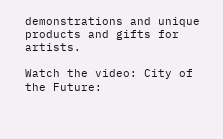demonstrations and unique products and gifts for artists.

Watch the video: City of the Future: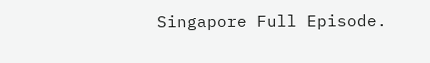Singapore Full Episode.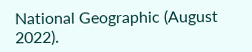National Geographic (August 2022).